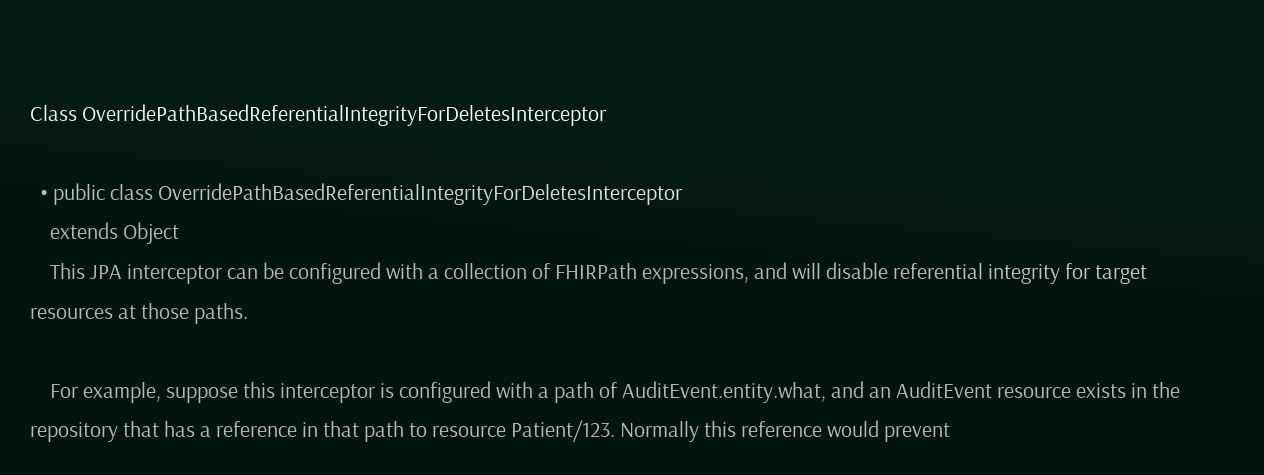Class OverridePathBasedReferentialIntegrityForDeletesInterceptor

  • public class OverridePathBasedReferentialIntegrityForDeletesInterceptor
    extends Object
    This JPA interceptor can be configured with a collection of FHIRPath expressions, and will disable referential integrity for target resources at those paths.

    For example, suppose this interceptor is configured with a path of AuditEvent.entity.what, and an AuditEvent resource exists in the repository that has a reference in that path to resource Patient/123. Normally this reference would prevent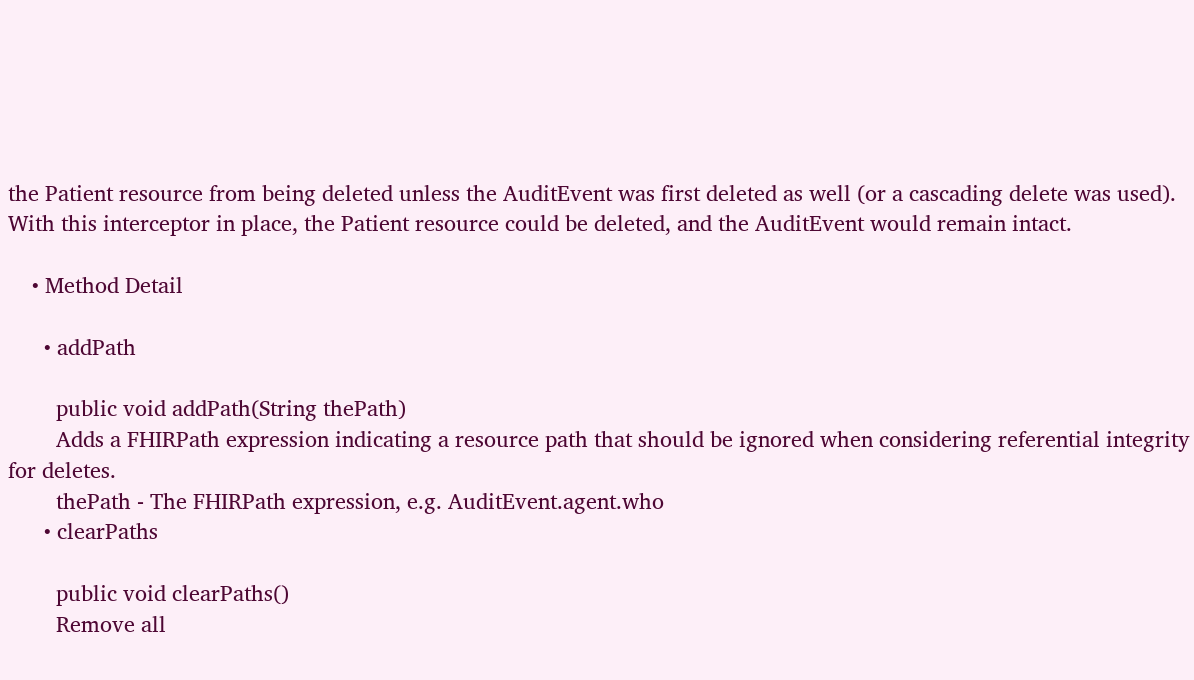the Patient resource from being deleted unless the AuditEvent was first deleted as well (or a cascading delete was used). With this interceptor in place, the Patient resource could be deleted, and the AuditEvent would remain intact.

    • Method Detail

      • addPath

        public void addPath(String thePath)
        Adds a FHIRPath expression indicating a resource path that should be ignored when considering referential integrity for deletes.
        thePath - The FHIRPath expression, e.g. AuditEvent.agent.who
      • clearPaths

        public void clearPaths()
        Remove all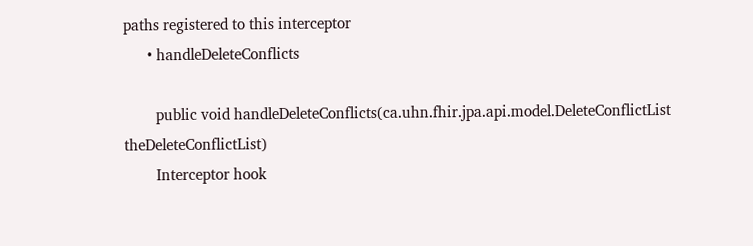paths registered to this interceptor
      • handleDeleteConflicts

        public void handleDeleteConflicts(ca.uhn.fhir.jpa.api.model.DeleteConflictList theDeleteConflictList)
        Interceptor hook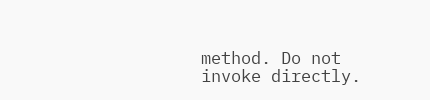method. Do not invoke directly.